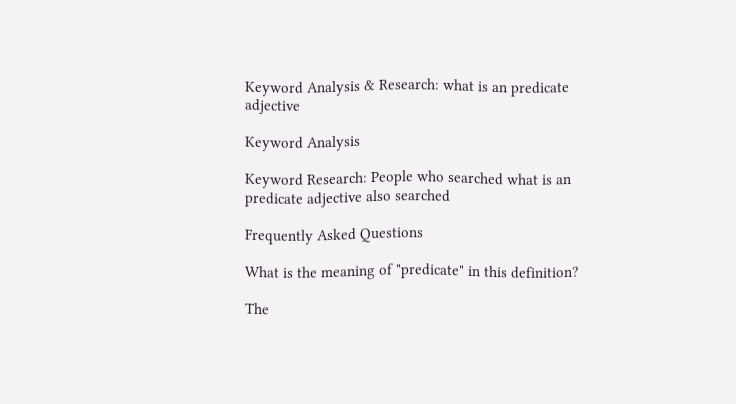Keyword Analysis & Research: what is an predicate adjective

Keyword Analysis

Keyword Research: People who searched what is an predicate adjective also searched

Frequently Asked Questions

What is the meaning of "predicate" in this definition?

The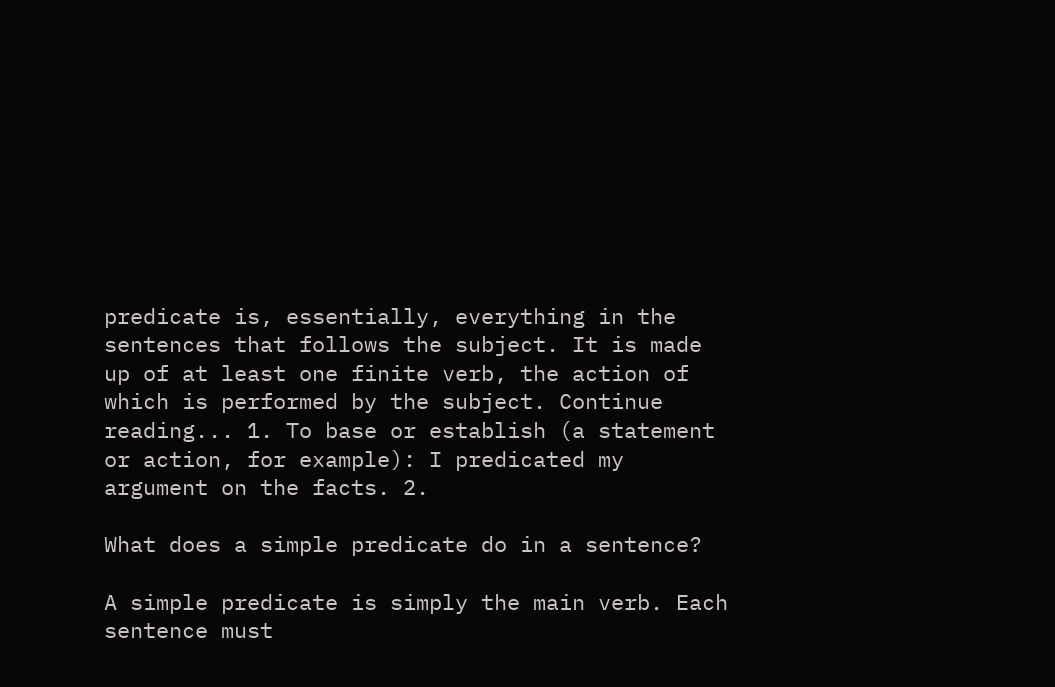predicate is, essentially, everything in the sentences that follows the subject. It is made up of at least one finite verb, the action of which is performed by the subject. Continue reading... 1. To base or establish (a statement or action, for example): I predicated my argument on the facts. 2.

What does a simple predicate do in a sentence?

A simple predicate is simply the main verb. Each sentence must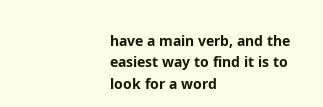have a main verb, and the easiest way to find it is to look for a word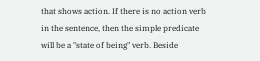that shows action. If there is no action verb in the sentence, then the simple predicate will be a "state of being" verb. Beside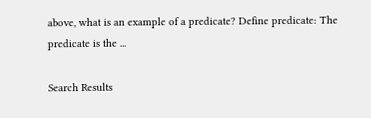above, what is an example of a predicate? Define predicate: The predicate is the ...

Search Results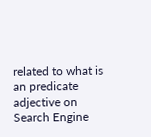related to what is an predicate adjective on Search Engine